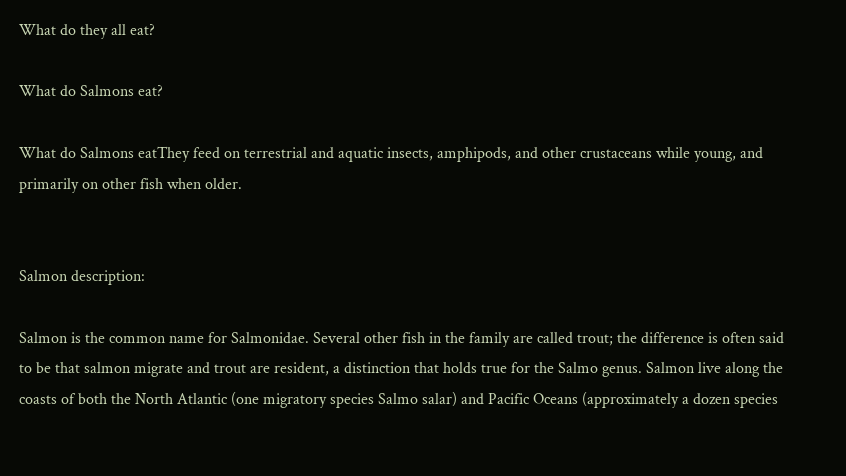What do they all eat?

What do Salmons eat?

What do Salmons eatThey feed on terrestrial and aquatic insects, amphipods, and other crustaceans while young, and primarily on other fish when older.


Salmon description:

Salmon is the common name for Salmonidae. Several other fish in the family are called trout; the difference is often said to be that salmon migrate and trout are resident, a distinction that holds true for the Salmo genus. Salmon live along the coasts of both the North Atlantic (one migratory species Salmo salar) and Pacific Oceans (approximately a dozen species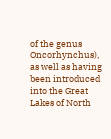of the genus Oncorhynchus), as well as having been introduced into the Great Lakes of North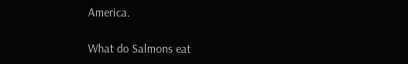America.

What do Salmons eat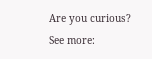Are you curious? See more: